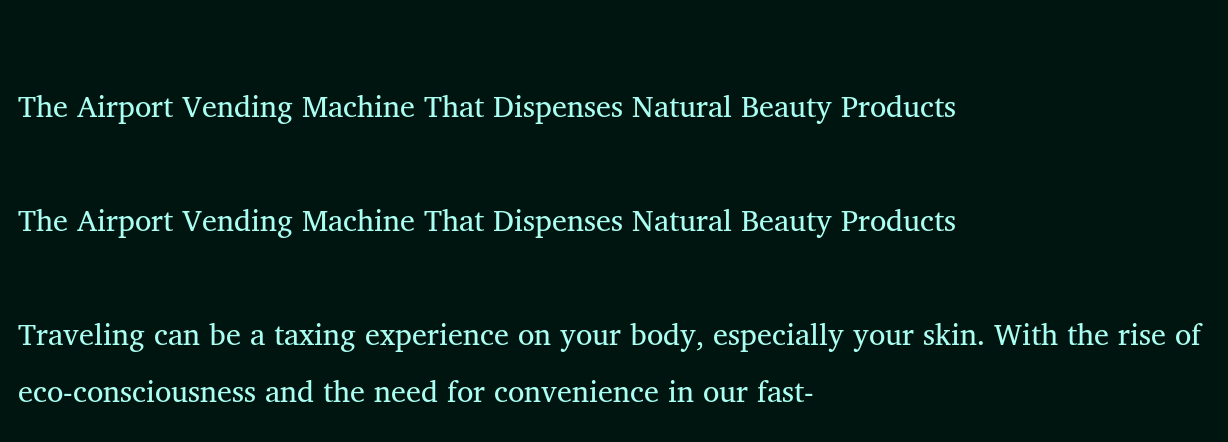The Airport Vending Machine That Dispenses Natural Beauty Products

The Airport Vending Machine That Dispenses Natural Beauty Products

Traveling can be a taxing experience on your body, especially your skin. With the rise of eco-consciousness and the need for convenience in our fast-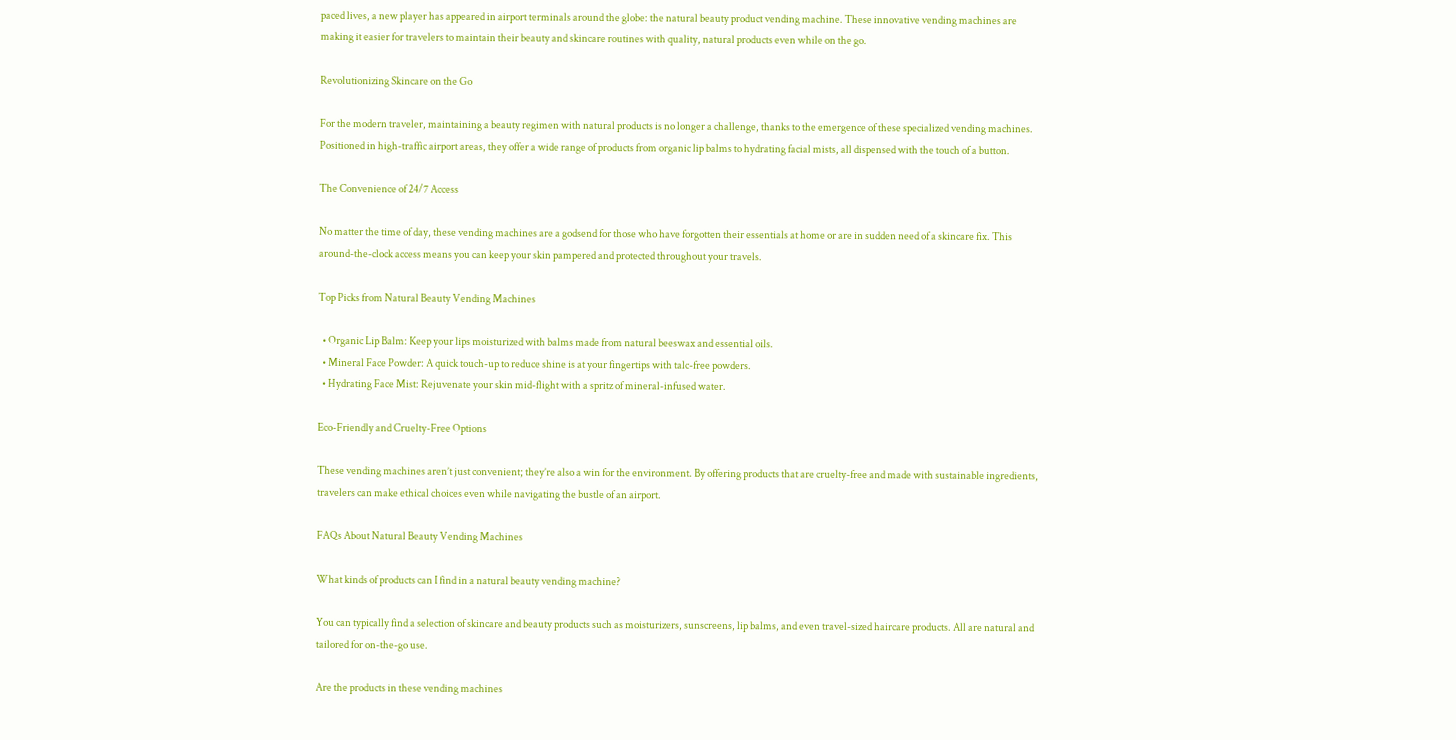paced lives, a new player has appeared in airport terminals around the globe: the natural beauty product vending machine. These innovative vending machines are making it easier for travelers to maintain their beauty and skincare routines with quality, natural products even while on the go.

Revolutionizing Skincare on the Go

For the modern traveler, maintaining a beauty regimen with natural products is no longer a challenge, thanks to the emergence of these specialized vending machines. Positioned in high-traffic airport areas, they offer a wide range of products from organic lip balms to hydrating facial mists, all dispensed with the touch of a button.

The Convenience of 24/7 Access

No matter the time of day, these vending machines are a godsend for those who have forgotten their essentials at home or are in sudden need of a skincare fix. This around-the-clock access means you can keep your skin pampered and protected throughout your travels.

Top Picks from Natural Beauty Vending Machines

  • Organic Lip Balm: Keep your lips moisturized with balms made from natural beeswax and essential oils.
  • Mineral Face Powder: A quick touch-up to reduce shine is at your fingertips with talc-free powders.
  • Hydrating Face Mist: Rejuvenate your skin mid-flight with a spritz of mineral-infused water.

Eco-Friendly and Cruelty-Free Options

These vending machines aren’t just convenient; they’re also a win for the environment. By offering products that are cruelty-free and made with sustainable ingredients, travelers can make ethical choices even while navigating the bustle of an airport.

FAQs About Natural Beauty Vending Machines

What kinds of products can I find in a natural beauty vending machine?

You can typically find a selection of skincare and beauty products such as moisturizers, sunscreens, lip balms, and even travel-sized haircare products. All are natural and tailored for on-the-go use.

Are the products in these vending machines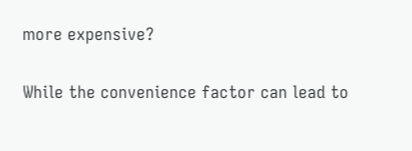more expensive?

While the convenience factor can lead to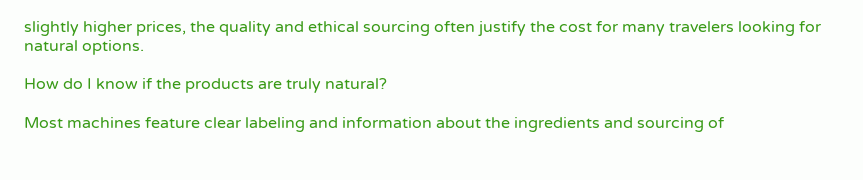slightly higher prices, the quality and ethical sourcing often justify the cost for many travelers looking for natural options.

How do I know if the products are truly natural?

Most machines feature clear labeling and information about the ingredients and sourcing of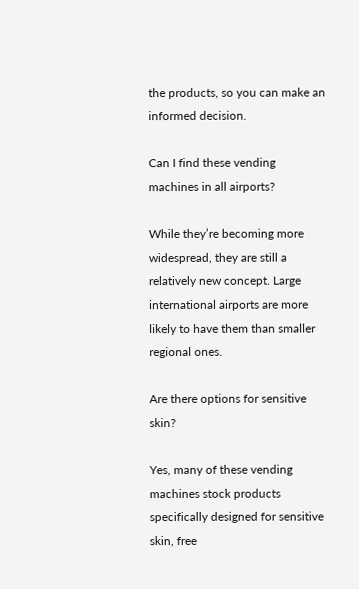the products, so you can make an informed decision.

Can I find these vending machines in all airports?

While they’re becoming more widespread, they are still a relatively new concept. Large international airports are more likely to have them than smaller regional ones.

Are there options for sensitive skin?

Yes, many of these vending machines stock products specifically designed for sensitive skin, free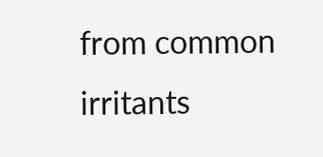from common irritants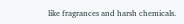like fragrances and harsh chemicals.